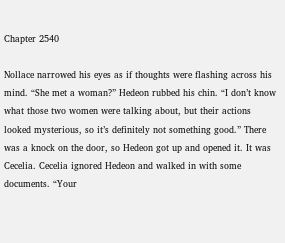Chapter 2540

Nollace narrowed his eyes as if thoughts were flashing across his mind. “She met a woman?” Hedeon rubbed his chin. “I don’t know what those two women were talking about, but their actions looked mysterious, so it’s definitely not something good.” There was a knock on the door, so Hedeon got up and opened it. It was Cecelia. Cecelia ignored Hedeon and walked in with some documents. “Your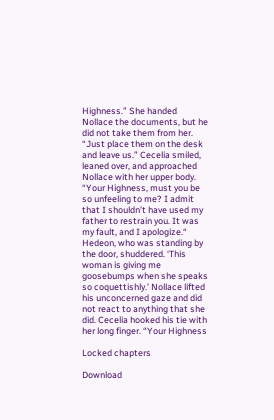Highness.” She handed Nollace the documents, but he did not take them from her. “Just place them on the desk and leave us.” Cecelia smiled, leaned over, and approached Nollace with her upper body. “Your Highness, must you be so unfeeling to me? I admit that I shouldn’t have used my father to restrain you. It was my fault, and I apologize.“ Hedeon, who was standing by the door, shuddered. ‘This woman is giving me goosebumps when she speaks so coquettishly.’ Nollace lifted his unconcerned gaze and did not react to anything that she did. Cecelia hooked his tie with her long finger. “Your Highness

Locked chapters

Download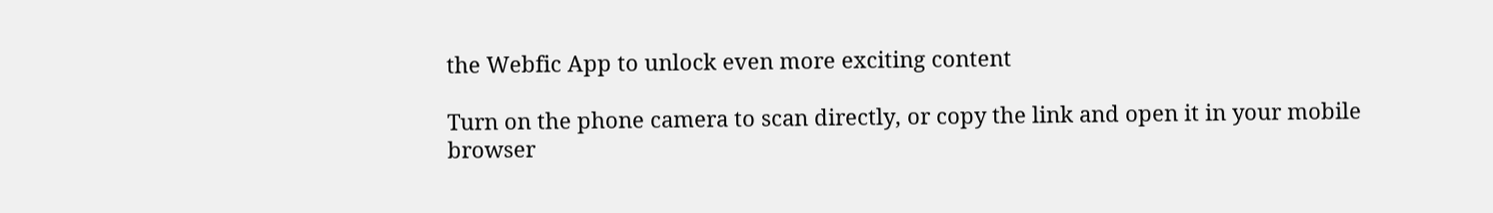the Webfic App to unlock even more exciting content

Turn on the phone camera to scan directly, or copy the link and open it in your mobile browser